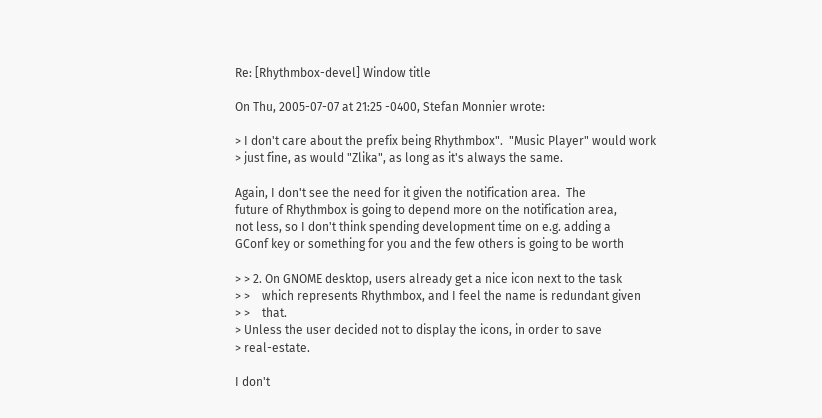Re: [Rhythmbox-devel] Window title

On Thu, 2005-07-07 at 21:25 -0400, Stefan Monnier wrote:

> I don't care about the prefix being Rhythmbox".  "Music Player" would work
> just fine, as would "Zlika", as long as it's always the same.

Again, I don't see the need for it given the notification area.  The
future of Rhythmbox is going to depend more on the notification area,
not less, so I don't think spending development time on e.g. adding a
GConf key or something for you and the few others is going to be worth

> > 2. On GNOME desktop, users already get a nice icon next to the task
> >    which represents Rhythmbox, and I feel the name is redundant given
> >    that.
> Unless the user decided not to display the icons, in order to save
> real-estate.

I don't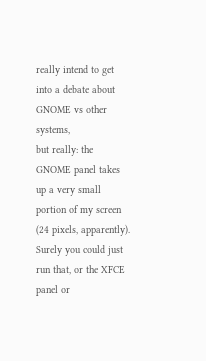really intend to get into a debate about GNOME vs other systems,
but really: the GNOME panel takes up a very small portion of my screen
(24 pixels, apparently).  Surely you could just run that, or the XFCE
panel or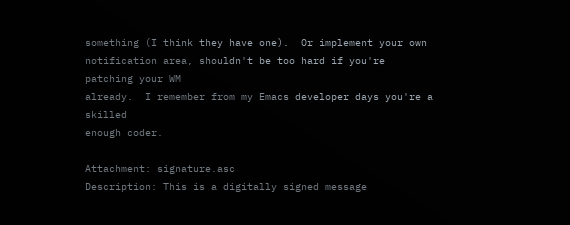something (I think they have one).  Or implement your own
notification area, shouldn't be too hard if you're patching your WM
already.  I remember from my Emacs developer days you're a skilled
enough coder.

Attachment: signature.asc
Description: This is a digitally signed message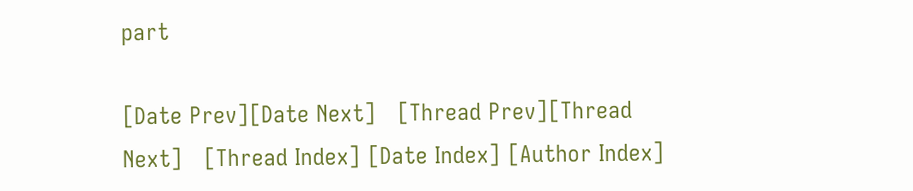part

[Date Prev][Date Next]   [Thread Prev][Thread Next]   [Thread Index] [Date Index] [Author Index]